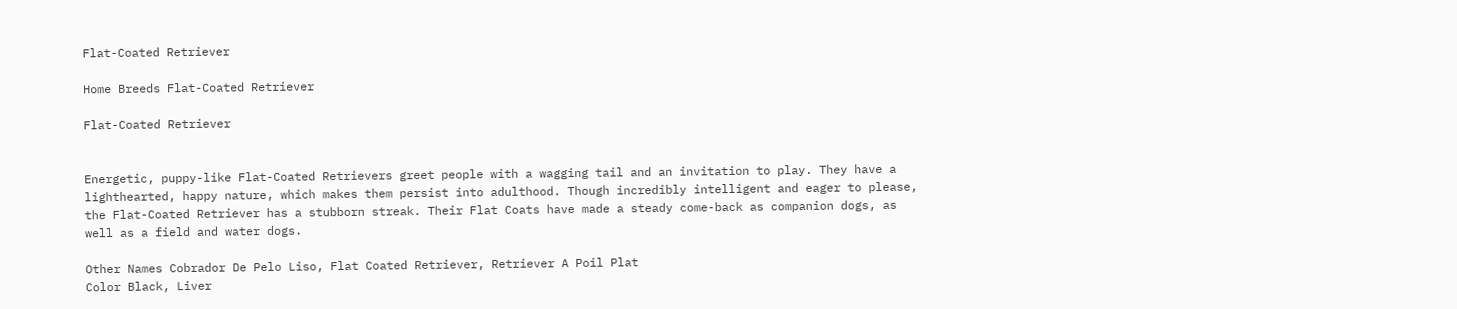Flat-Coated Retriever

Home Breeds Flat-Coated Retriever

Flat-Coated Retriever


Energetic, puppy-like Flat-Coated Retrievers greet people with a wagging tail and an invitation to play. They have a lighthearted, happy nature, which makes them persist into adulthood. Though incredibly intelligent and eager to please, the Flat-Coated Retriever has a stubborn streak. Their Flat Coats have made a steady come-back as companion dogs, as well as a field and water dogs.

Other Names Cobrador De Pelo Liso, Flat Coated Retriever, Retriever A Poil Plat
Color Black, Liver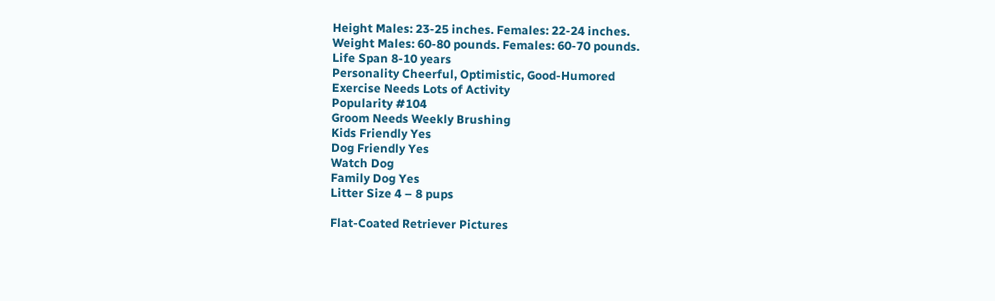Height Males: 23-25 inches. Females: 22-24 inches.
Weight Males: 60-80 pounds. Females: 60-70 pounds.
Life Span 8-10 years
Personality Cheerful, Optimistic, Good-Humored
Exercise Needs Lots of Activity
Popularity #104
Groom Needs Weekly Brushing
Kids Friendly Yes
Dog Friendly Yes
Watch Dog
Family Dog Yes
Litter Size 4 – 8 pups

Flat-Coated Retriever Pictures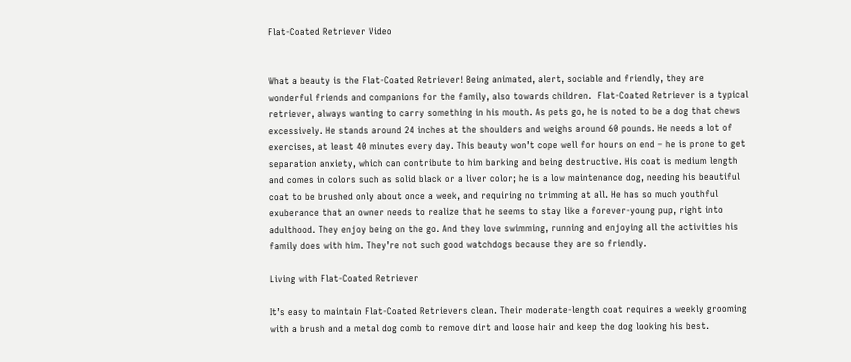Flat-Coated Retriever Video


What a beauty is the Flat-Coated Retriever! Being animated, alert, sociable and friendly, they are wonderful friends and companions for the family, also towards children.  Flat-Coated Retriever is a typical retriever, always wanting to carry something in his mouth. As pets go, he is noted to be a dog that chews excessively. He stands around 24 inches at the shoulders and weighs around 60 pounds. He needs a lot of exercises, at least 40 minutes every day. This beauty won’t cope well for hours on end – he is prone to get separation anxiety, which can contribute to him barking and being destructive. His coat is medium length and comes in colors such as solid black or a liver color; he is a low maintenance dog, needing his beautiful coat to be brushed only about once a week, and requiring no trimming at all. He has so much youthful exuberance that an owner needs to realize that he seems to stay like a forever-young pup, right into adulthood. They enjoy being on the go. And they love swimming, running and enjoying all the activities his family does with him. They’re not such good watchdogs because they are so friendly.

Living with Flat-Coated Retriever

It’s easy to maintain Flat-Coated Retrievers clean. Their moderate-length coat requires a weekly grooming with a brush and a metal dog comb to remove dirt and loose hair and keep the dog looking his best.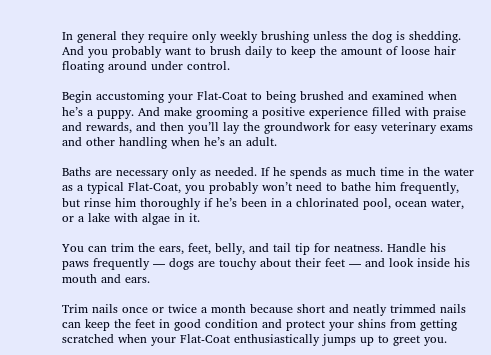In general they require only weekly brushing unless the dog is shedding. And you probably want to brush daily to keep the amount of loose hair floating around under control.

Begin accustoming your Flat-Coat to being brushed and examined when he’s a puppy. And make grooming a positive experience filled with praise and rewards, and then you’ll lay the groundwork for easy veterinary exams and other handling when he’s an adult.

Baths are necessary only as needed. If he spends as much time in the water as a typical Flat-Coat, you probably won’t need to bathe him frequently, but rinse him thoroughly if he’s been in a chlorinated pool, ocean water, or a lake with algae in it.

You can trim the ears, feet, belly, and tail tip for neatness. Handle his paws frequently — dogs are touchy about their feet — and look inside his mouth and ears.

Trim nails once or twice a month because short and neatly trimmed nails can keep the feet in good condition and protect your shins from getting scratched when your Flat-Coat enthusiastically jumps up to greet you.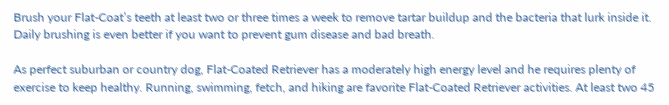Brush your Flat-Coat’s teeth at least two or three times a week to remove tartar buildup and the bacteria that lurk inside it. Daily brushing is even better if you want to prevent gum disease and bad breath.

As perfect suburban or country dog, Flat-Coated Retriever has a moderately high energy level and he requires plenty of exercise to keep healthy. Running, swimming, fetch, and hiking are favorite Flat-Coated Retriever activities. At least two 45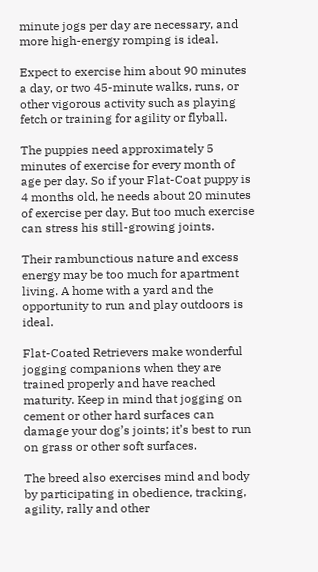minute jogs per day are necessary, and more high-energy romping is ideal.

Expect to exercise him about 90 minutes a day, or two 45-minute walks, runs, or other vigorous activity such as playing fetch or training for agility or flyball.

The puppies need approximately 5 minutes of exercise for every month of age per day. So if your Flat-Coat puppy is 4 months old, he needs about 20 minutes of exercise per day. But too much exercise can stress his still-growing joints.

Their rambunctious nature and excess energy may be too much for apartment living. A home with a yard and the opportunity to run and play outdoors is ideal.

Flat-Coated Retrievers make wonderful jogging companions when they are trained properly and have reached maturity. Keep in mind that jogging on cement or other hard surfaces can damage your dog’s joints; it’s best to run on grass or other soft surfaces.

The breed also exercises mind and body by participating in obedience, tracking, agility, rally and other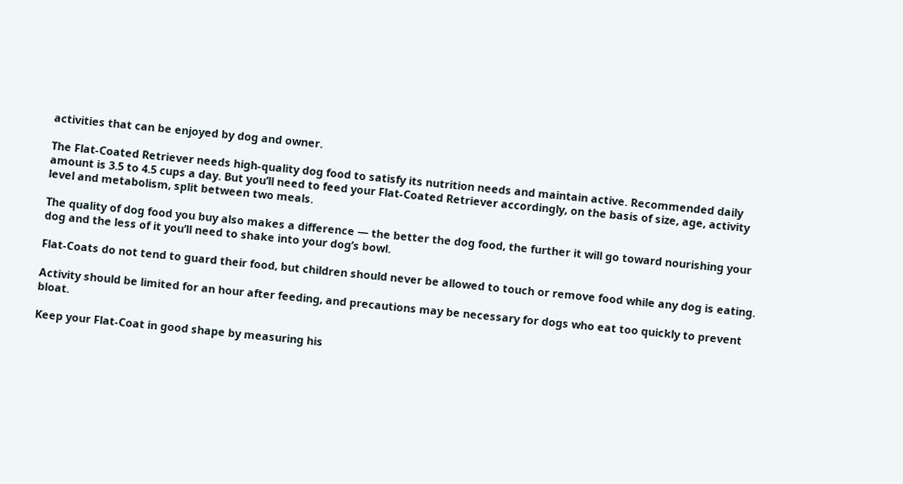activities that can be enjoyed by dog and owner.

The Flat-Coated Retriever needs high-quality dog food to satisfy its nutrition needs and maintain active. Recommended daily amount is 3.5 to 4.5 cups a day. But you’ll need to feed your Flat-Coated Retriever accordingly, on the basis of size, age, activity level and metabolism, split between two meals.

The quality of dog food you buy also makes a difference — the better the dog food, the further it will go toward nourishing your dog and the less of it you’ll need to shake into your dog’s bowl.

Flat-Coats do not tend to guard their food, but children should never be allowed to touch or remove food while any dog is eating.

Activity should be limited for an hour after feeding, and precautions may be necessary for dogs who eat too quickly to prevent bloat.

Keep your Flat-Coat in good shape by measuring his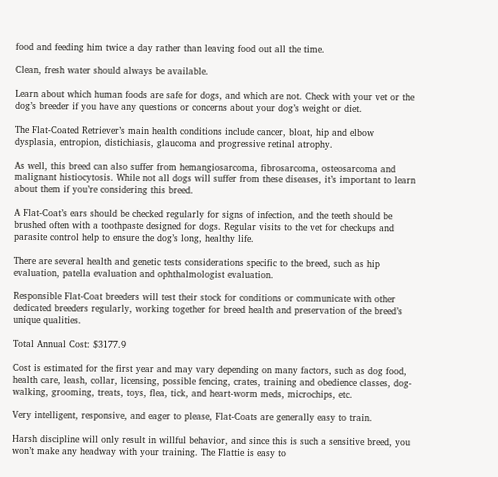food and feeding him twice a day rather than leaving food out all the time.

Clean, fresh water should always be available.

Learn about which human foods are safe for dogs, and which are not. Check with your vet or the dog’s breeder if you have any questions or concerns about your dog’s weight or diet.

The Flat-Coated Retriever’s main health conditions include cancer, bloat, hip and elbow dysplasia, entropion, distichiasis, glaucoma and progressive retinal atrophy.

As well, this breed can also suffer from hemangiosarcoma, fibrosarcoma, osteosarcoma and malignant histiocytosis. While not all dogs will suffer from these diseases, it’s important to learn about them if you’re considering this breed.

A Flat-Coat’s ears should be checked regularly for signs of infection, and the teeth should be brushed often with a toothpaste designed for dogs. Regular visits to the vet for checkups and parasite control help to ensure the dog’s long, healthy life.

There are several health and genetic tests considerations specific to the breed, such as hip evaluation, patella evaluation and ophthalmologist evaluation.

Responsible Flat-Coat breeders will test their stock for conditions or communicate with other dedicated breeders regularly, working together for breed health and preservation of the breed’s unique qualities.

Total Annual Cost: $3177.9

Cost is estimated for the first year and may vary depending on many factors, such as dog food, health care, leash, collar, licensing, possible fencing, crates, training and obedience classes, dog-walking, grooming, treats, toys, flea, tick, and heart-worm meds, microchips, etc.

Very intelligent, responsive, and eager to please, Flat-Coats are generally easy to train.

Harsh discipline will only result in willful behavior, and since this is such a sensitive breed, you won’t make any headway with your training. The Flattie is easy to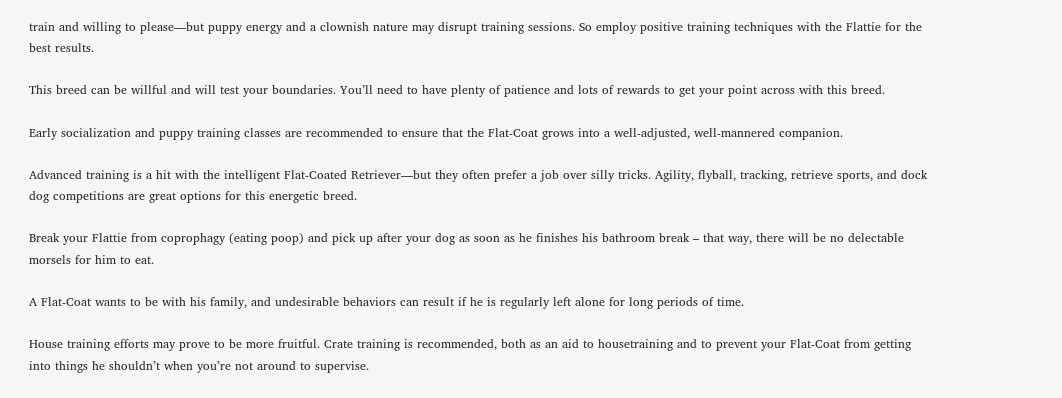train and willing to please—but puppy energy and a clownish nature may disrupt training sessions. So employ positive training techniques with the Flattie for the best results.

This breed can be willful and will test your boundaries. You’ll need to have plenty of patience and lots of rewards to get your point across with this breed.

Early socialization and puppy training classes are recommended to ensure that the Flat-Coat grows into a well-adjusted, well-mannered companion.

Advanced training is a hit with the intelligent Flat-Coated Retriever—but they often prefer a job over silly tricks. Agility, flyball, tracking, retrieve sports, and dock dog competitions are great options for this energetic breed.

Break your Flattie from coprophagy (eating poop) and pick up after your dog as soon as he finishes his bathroom break – that way, there will be no delectable morsels for him to eat.

A Flat-Coat wants to be with his family, and undesirable behaviors can result if he is regularly left alone for long periods of time.

House training efforts may prove to be more fruitful. Crate training is recommended, both as an aid to housetraining and to prevent your Flat-Coat from getting into things he shouldn’t when you’re not around to supervise.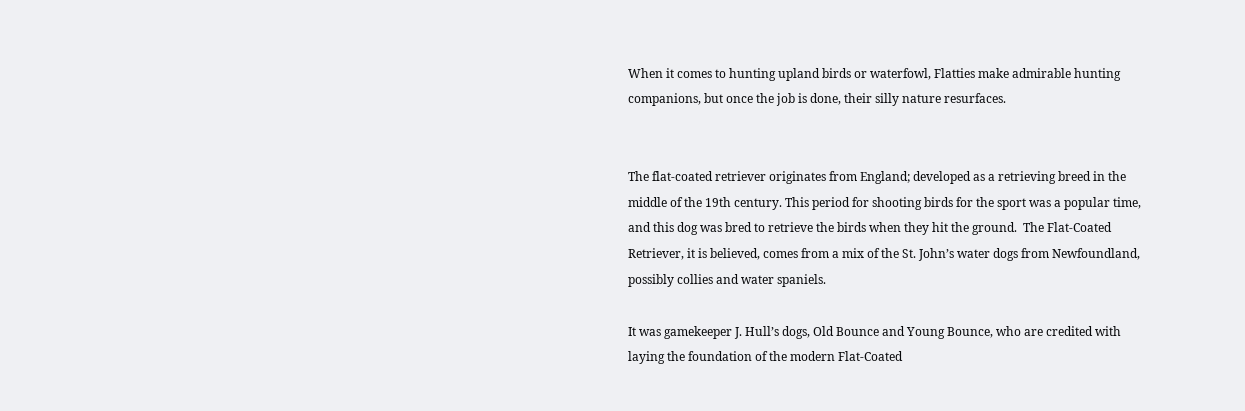When it comes to hunting upland birds or waterfowl, Flatties make admirable hunting companions, but once the job is done, their silly nature resurfaces.


The flat-coated retriever originates from England; developed as a retrieving breed in the middle of the 19th century. This period for shooting birds for the sport was a popular time, and this dog was bred to retrieve the birds when they hit the ground.  The Flat-Coated Retriever, it is believed, comes from a mix of the St. John’s water dogs from Newfoundland, possibly collies and water spaniels.

It was gamekeeper J. Hull’s dogs, Old Bounce and Young Bounce, who are credited with laying the foundation of the modern Flat-Coated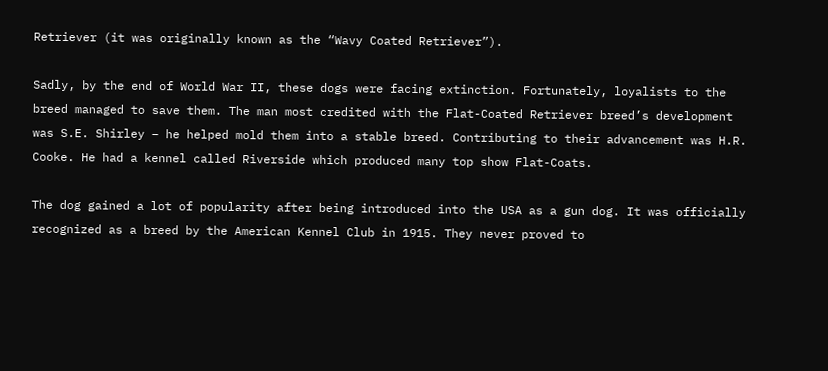Retriever (it was originally known as the “Wavy Coated Retriever”).

Sadly, by the end of World War II, these dogs were facing extinction. Fortunately, loyalists to the breed managed to save them. The man most credited with the Flat-Coated Retriever breed’s development was S.E. Shirley – he helped mold them into a stable breed. Contributing to their advancement was H.R. Cooke. He had a kennel called Riverside which produced many top show Flat-Coats.

The dog gained a lot of popularity after being introduced into the USA as a gun dog. It was officially recognized as a breed by the American Kennel Club in 1915. They never proved to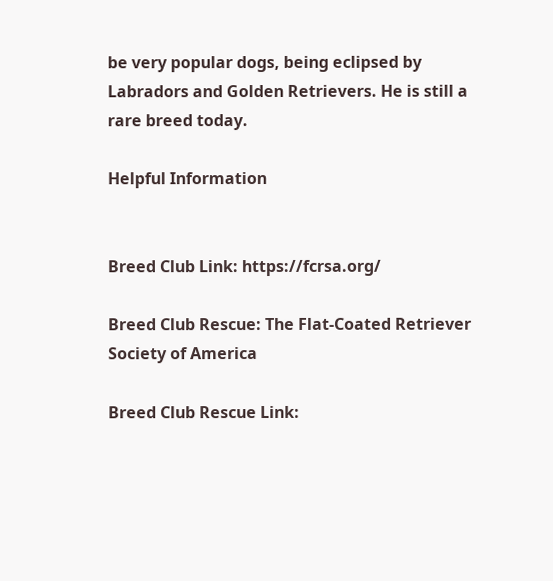be very popular dogs, being eclipsed by Labradors and Golden Retrievers. He is still a rare breed today.

Helpful Information


Breed Club Link: https://fcrsa.org/

Breed Club Rescue: The Flat-Coated Retriever Society of America

Breed Club Rescue Link: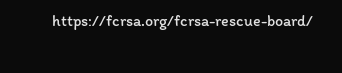https://fcrsa.org/fcrsa-rescue-board/